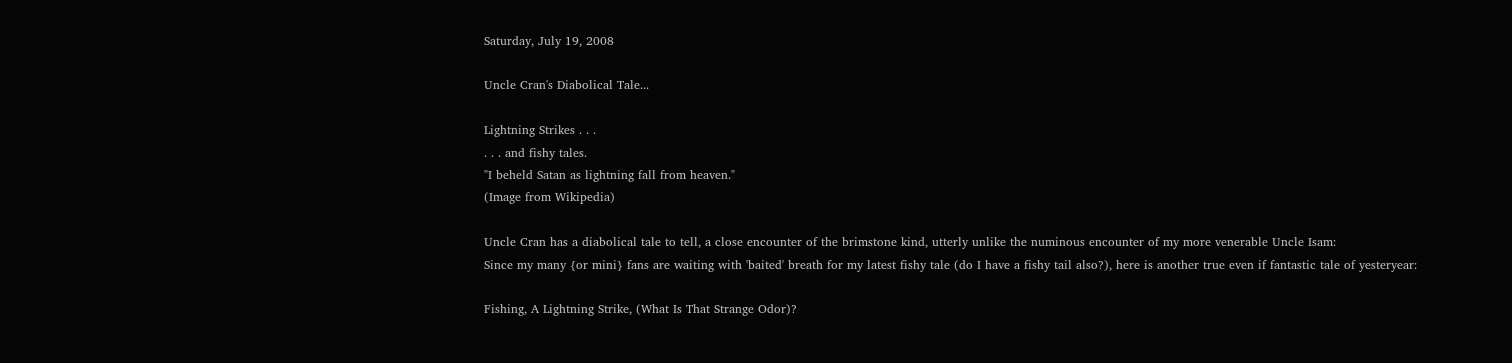Saturday, July 19, 2008

Uncle Cran's Diabolical Tale...

Lightning Strikes . . .
. . . and fishy tales.
"I beheld Satan as lightning fall from heaven."
(Image from Wikipedia)

Uncle Cran has a diabolical tale to tell, a close encounter of the brimstone kind, utterly unlike the numinous encounter of my more venerable Uncle Isam:
Since my many {or mini} fans are waiting with 'baited' breath for my latest fishy tale (do I have a fishy tail also?), here is another true even if fantastic tale of yesteryear:

Fishing, A Lightning Strike, (What Is That Strange Odor)?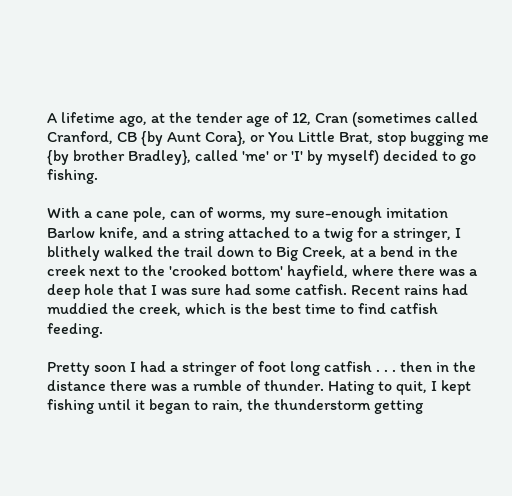A lifetime ago, at the tender age of 12, Cran (sometimes called Cranford, CB {by Aunt Cora}, or You Little Brat, stop bugging me {by brother Bradley}, called 'me' or 'I' by myself) decided to go fishing.

With a cane pole, can of worms, my sure-enough imitation Barlow knife, and a string attached to a twig for a stringer, I blithely walked the trail down to Big Creek, at a bend in the creek next to the 'crooked bottom' hayfield, where there was a deep hole that I was sure had some catfish. Recent rains had muddied the creek, which is the best time to find catfish feeding.

Pretty soon I had a stringer of foot long catfish . . . then in the distance there was a rumble of thunder. Hating to quit, I kept fishing until it began to rain, the thunderstorm getting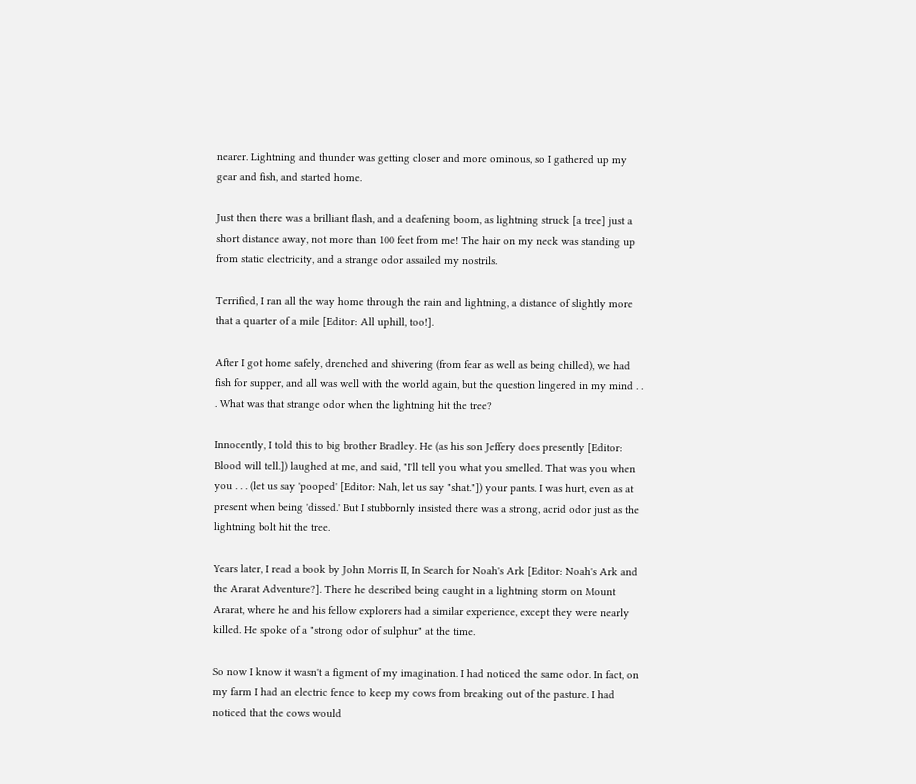nearer. Lightning and thunder was getting closer and more ominous, so I gathered up my gear and fish, and started home.

Just then there was a brilliant flash, and a deafening boom, as lightning struck [a tree] just a short distance away, not more than 100 feet from me! The hair on my neck was standing up from static electricity, and a strange odor assailed my nostrils.

Terrified, I ran all the way home through the rain and lightning, a distance of slightly more that a quarter of a mile [Editor: All uphill, too!].

After I got home safely, drenched and shivering (from fear as well as being chilled), we had fish for supper, and all was well with the world again, but the question lingered in my mind . . . What was that strange odor when the lightning hit the tree?

Innocently, I told this to big brother Bradley. He (as his son Jeffery does presently [Editor: Blood will tell.]) laughed at me, and said, "I'll tell you what you smelled. That was you when you . . . (let us say 'pooped' [Editor: Nah, let us say "shat."]) your pants. I was hurt, even as at present when being 'dissed.' But I stubbornly insisted there was a strong, acrid odor just as the lightning bolt hit the tree.

Years later, I read a book by John Morris II, In Search for Noah's Ark [Editor: Noah's Ark and the Ararat Adventure?]. There he described being caught in a lightning storm on Mount Ararat, where he and his fellow explorers had a similar experience, except they were nearly killed. He spoke of a "strong odor of sulphur" at the time.

So now I know it wasn't a figment of my imagination. I had noticed the same odor. In fact, on my farm I had an electric fence to keep my cows from breaking out of the pasture. I had noticed that the cows would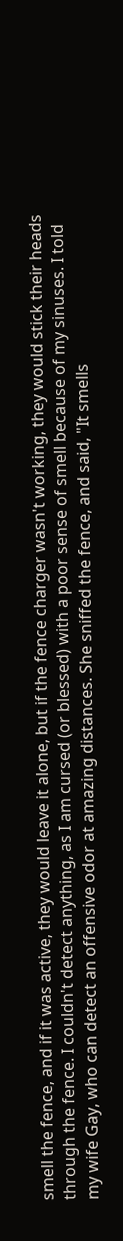smell the fence, and if it was active, they would leave it alone, but if the fence charger wasn't working, they would stick their heads through the fence. I couldn't detect anything, as I am cursed (or blessed) with a poor sense of smell because of my sinuses. I told my wife Gay, who can detect an offensive odor at amazing distances. She sniffed the fence, and said, "It smells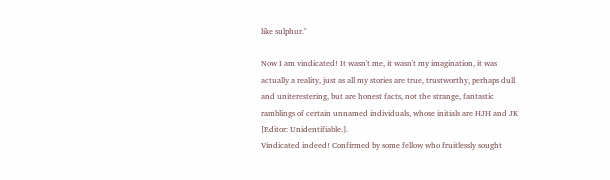like sulphur."

Now I am vindicated! It wasn't me, it wasn't my imagination, it was actually a reality, just as all my stories are true, trustworthy, perhaps dull and uniterestering, but are honest facts, not the strange, fantastic ramblings of certain unnamed individuals, whose initials are HJH and JK [Editor: Unidentifiable.].
Vindicated indeed! Confirmed by some fellow who fruitlessly sought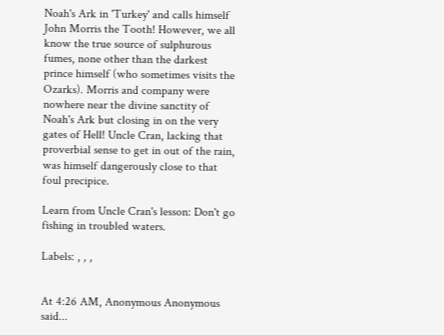Noah's Ark in 'Turkey' and calls himself John Morris the Tooth! However, we all know the true source of sulphurous fumes, none other than the darkest prince himself (who sometimes visits the Ozarks). Morris and company were nowhere near the divine sanctity of Noah's Ark but closing in on the very gates of Hell! Uncle Cran, lacking that proverbial sense to get in out of the rain, was himself dangerously close to that foul precipice.

Learn from Uncle Cran's lesson: Don't go fishing in troubled waters.

Labels: , , ,


At 4:26 AM, Anonymous Anonymous said...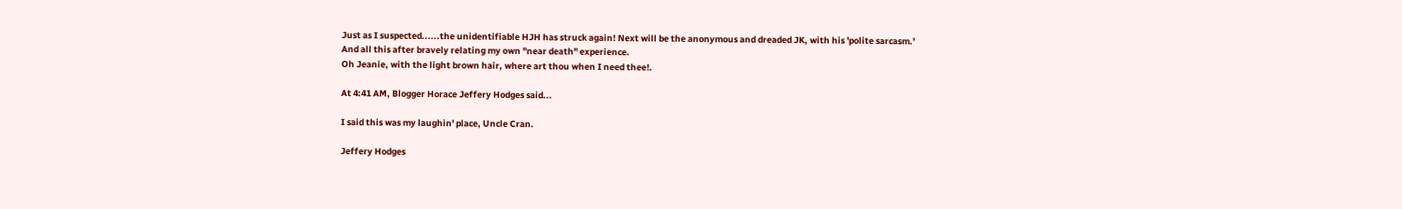Just as I suspected......the unidentifiable HJH has struck again! Next will be the anonymous and dreaded JK, with his 'polite sarcasm.'
And all this after bravely relating my own "near death" experience.
Oh Jeanie, with the light brown hair, where art thou when I need thee!.

At 4:41 AM, Blogger Horace Jeffery Hodges said...

I said this was my laughin' place, Uncle Cran.

Jeffery Hodges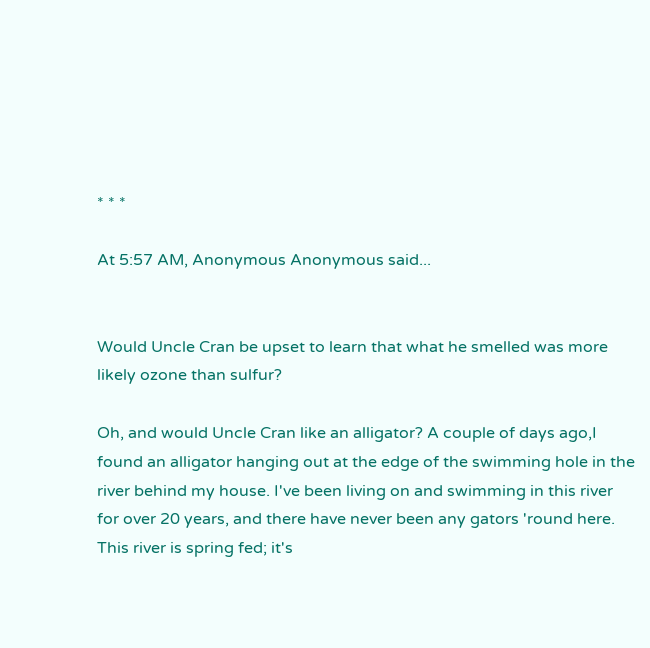* * *

At 5:57 AM, Anonymous Anonymous said...


Would Uncle Cran be upset to learn that what he smelled was more likely ozone than sulfur?

Oh, and would Uncle Cran like an alligator? A couple of days ago,I found an alligator hanging out at the edge of the swimming hole in the river behind my house. I've been living on and swimming in this river for over 20 years, and there have never been any gators 'round here. This river is spring fed; it's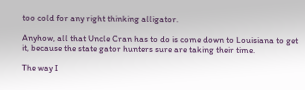too cold for any right thinking alligator.

Anyhow, all that Uncle Cran has to do is come down to Louisiana to get it, because the state gator hunters sure are taking their time.

The way I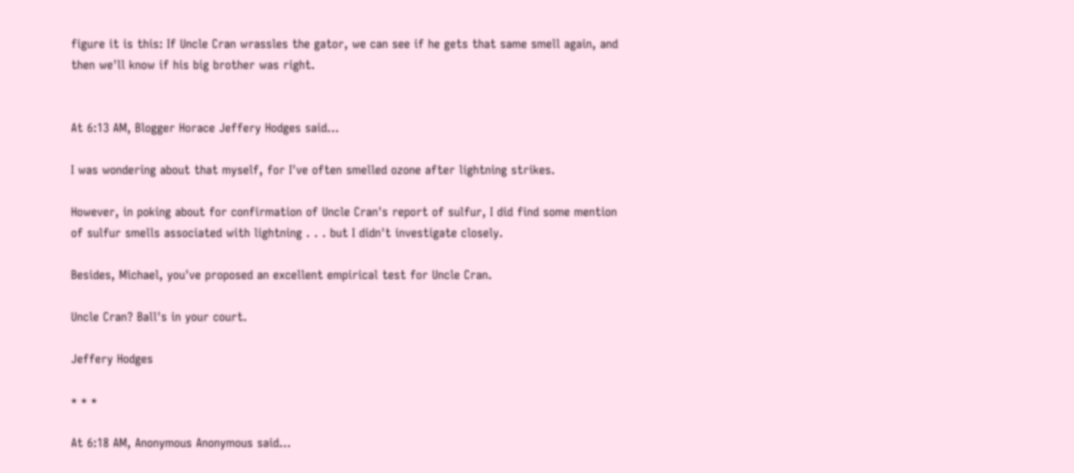figure it is this: If Uncle Cran wrassles the gator, we can see if he gets that same smell again, and then we'll know if his big brother was right.


At 6:13 AM, Blogger Horace Jeffery Hodges said...

I was wondering about that myself, for I've often smelled ozone after lightning strikes.

However, in poking about for confirmation of Uncle Cran's report of sulfur, I did find some mention of sulfur smells associated with lightning . . . but I didn't investigate closely.

Besides, Michael, you've proposed an excellent empirical test for Uncle Cran.

Uncle Cran? Ball's in your court.

Jeffery Hodges

* * *

At 6:18 AM, Anonymous Anonymous said...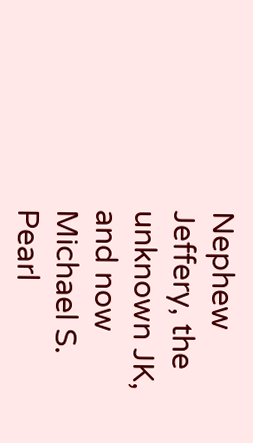Nephew Jeffery, the unknown JK, and now Michael S. Pearl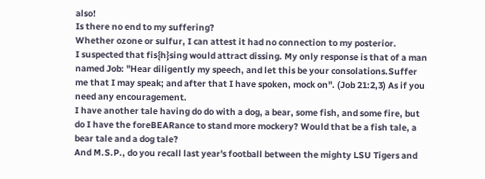also!
Is there no end to my suffering?
Whether ozone or sulfur, I can attest it had no connection to my posterior.
I suspected that fis{h}sing would attract dissing. My only response is that of a man named Job: "Hear diligently my speech, and let this be your consolations.Suffer me that I may speak; and after that I have spoken, mock on". (Job 21:2,3) As if you need any encouragement.
I have another tale having do do with a dog, a bear, some fish, and some fire, but do I have the foreBEARance to stand more mockery? Would that be a fish tale, a bear tale and a dog tale?
And M.S.P., do you recall last year's football between the mighty LSU Tigers and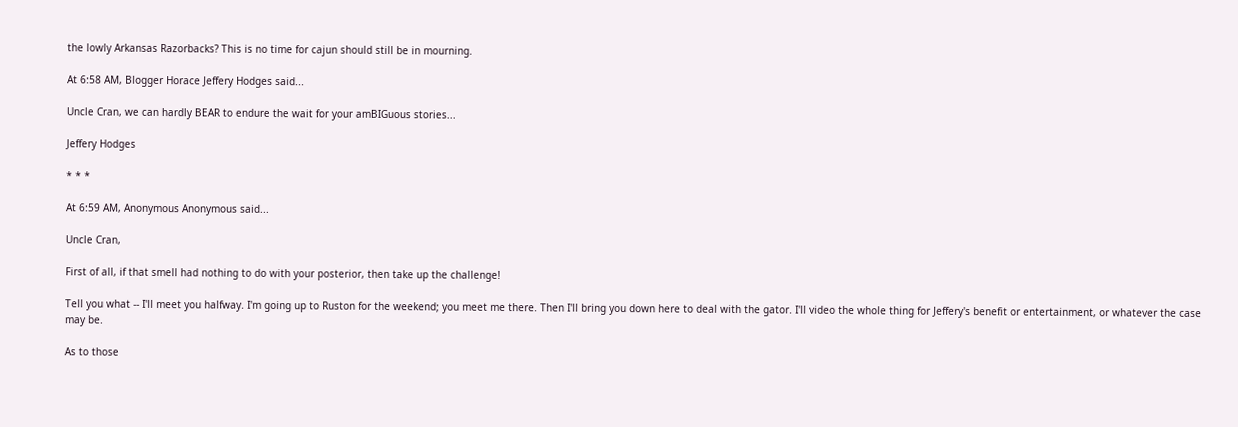the lowly Arkansas Razorbacks? This is no time for cajun should still be in mourning.

At 6:58 AM, Blogger Horace Jeffery Hodges said...

Uncle Cran, we can hardly BEAR to endure the wait for your amBIGuous stories...

Jeffery Hodges

* * *

At 6:59 AM, Anonymous Anonymous said...

Uncle Cran,

First of all, if that smell had nothing to do with your posterior, then take up the challenge!

Tell you what -- I'll meet you halfway. I'm going up to Ruston for the weekend; you meet me there. Then I'll bring you down here to deal with the gator. I'll video the whole thing for Jeffery's benefit or entertainment, or whatever the case may be.

As to those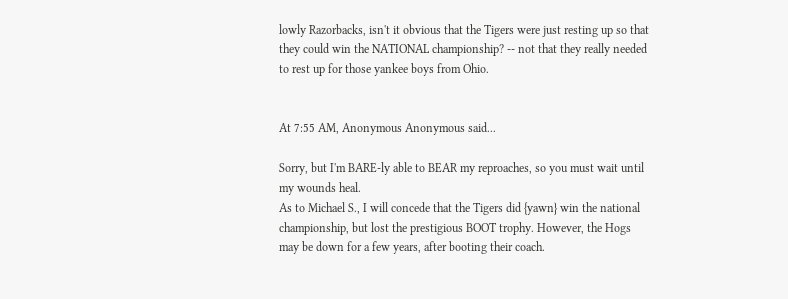lowly Razorbacks, isn't it obvious that the Tigers were just resting up so that they could win the NATIONAL championship? -- not that they really needed to rest up for those yankee boys from Ohio.


At 7:55 AM, Anonymous Anonymous said...

Sorry, but I'm BARE-ly able to BEAR my reproaches, so you must wait until my wounds heal.
As to Michael S., I will concede that the Tigers did {yawn} win the national championship, but lost the prestigious BOOT trophy. However, the Hogs may be down for a few years, after booting their coach.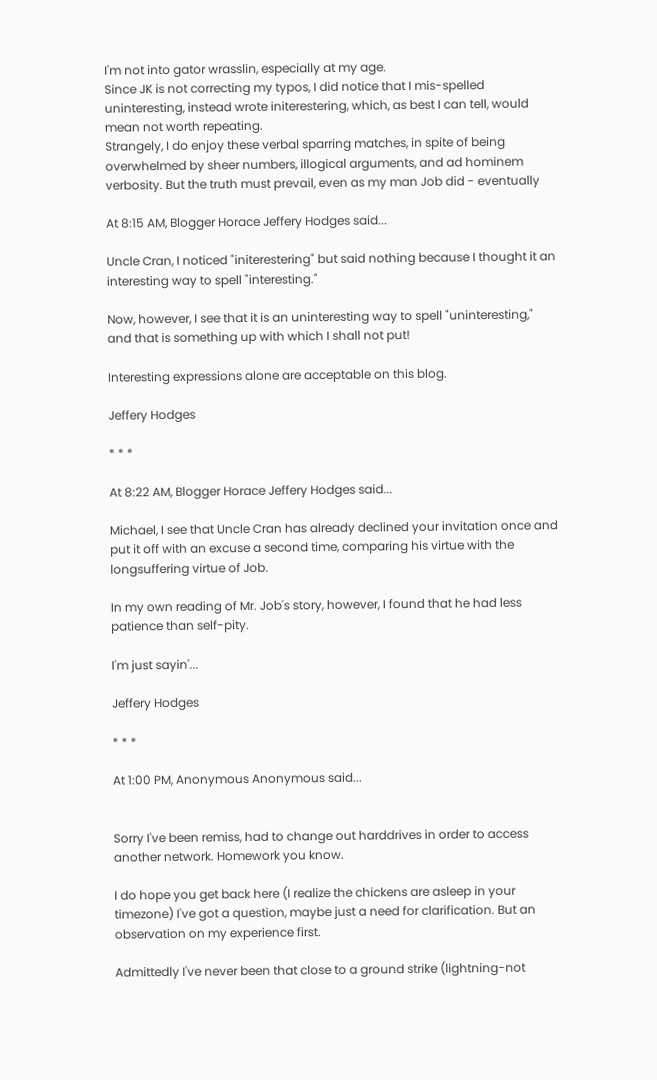I'm not into gator wrasslin, especially at my age.
Since JK is not correcting my typos, I did notice that I mis-spelled uninteresting, instead wrote initerestering, which, as best I can tell, would mean not worth repeating.
Strangely, I do enjoy these verbal sparring matches, in spite of being overwhelmed by sheer numbers, illogical arguments, and ad hominem verbosity. But the truth must prevail, even as my man Job did - eventually

At 8:15 AM, Blogger Horace Jeffery Hodges said...

Uncle Cran, I noticed "initerestering" but said nothing because I thought it an interesting way to spell "interesting."

Now, however, I see that it is an uninteresting way to spell "uninteresting," and that is something up with which I shall not put!

Interesting expressions alone are acceptable on this blog.

Jeffery Hodges

* * *

At 8:22 AM, Blogger Horace Jeffery Hodges said...

Michael, I see that Uncle Cran has already declined your invitation once and put it off with an excuse a second time, comparing his virtue with the longsuffering virtue of Job.

In my own reading of Mr. Job's story, however, I found that he had less patience than self-pity.

I'm just sayin'...

Jeffery Hodges

* * *

At 1:00 PM, Anonymous Anonymous said...


Sorry I've been remiss, had to change out harddrives in order to access another network. Homework you know.

I do hope you get back here (I realize the chickens are asleep in your timezone) I've got a question, maybe just a need for clarification. But an observation on my experience first.

Admittedly I've never been that close to a ground strike (lightning-not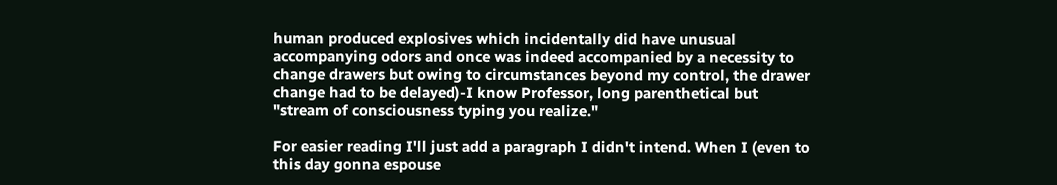human produced explosives which incidentally did have unusual accompanying odors and once was indeed accompanied by a necessity to change drawers but owing to circumstances beyond my control, the drawer change had to be delayed)-I know Professor, long parenthetical but "stream of consciousness typing you realize."

For easier reading I'll just add a paragraph I didn't intend. When I (even to this day gonna espouse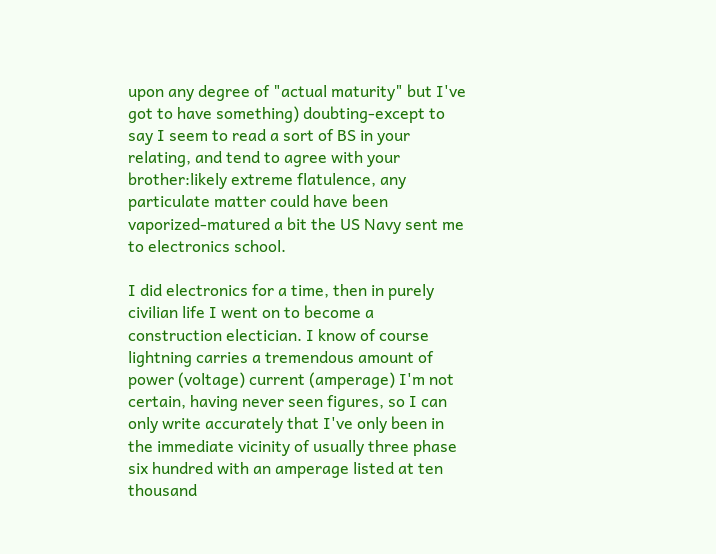upon any degree of "actual maturity" but I've got to have something) doubting-except to say I seem to read a sort of BS in your relating, and tend to agree with your brother:likely extreme flatulence, any particulate matter could have been vaporized-matured a bit the US Navy sent me to electronics school.

I did electronics for a time, then in purely civilian life I went on to become a construction electician. I know of course lightning carries a tremendous amount of power (voltage) current (amperage) I'm not certain, having never seen figures, so I can only write accurately that I've only been in the immediate vicinity of usually three phase six hundred with an amperage listed at ten thousand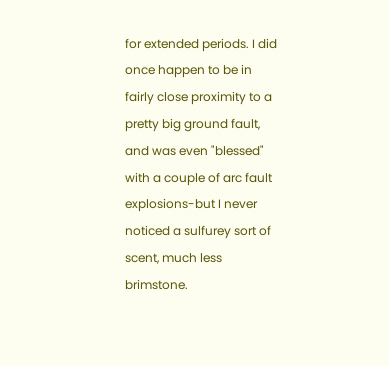for extended periods. I did once happen to be in fairly close proximity to a pretty big ground fault, and was even "blessed" with a couple of arc fault explosions-but I never noticed a sulfurey sort of scent, much less brimstone.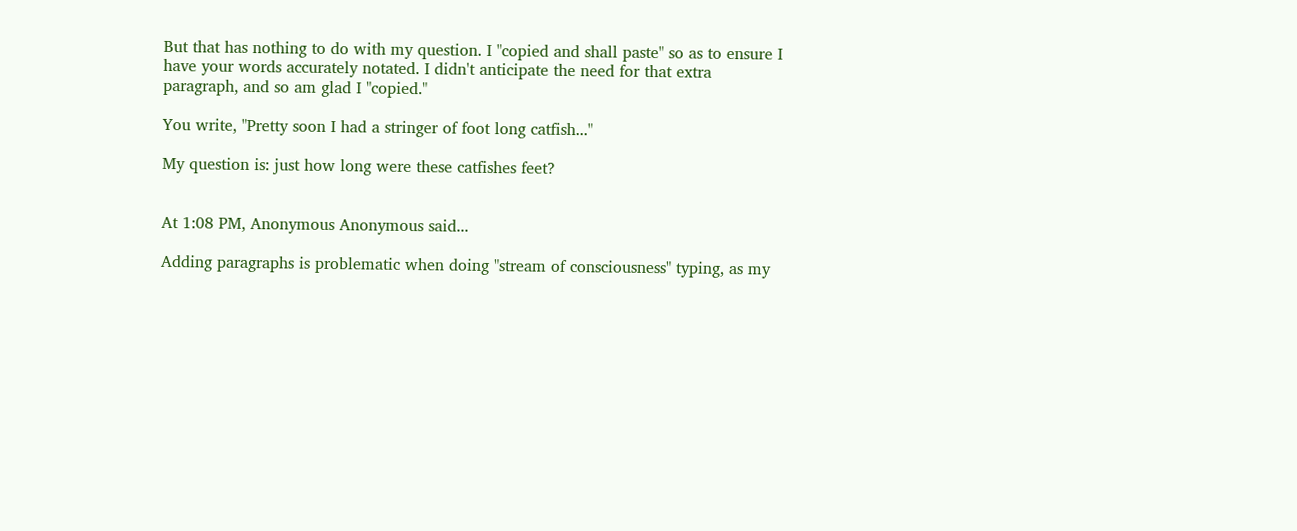But that has nothing to do with my question. I "copied and shall paste" so as to ensure I have your words accurately notated. I didn't anticipate the need for that extra paragraph, and so am glad I "copied."

You write, "Pretty soon I had a stringer of foot long catfish..."

My question is: just how long were these catfishes feet?


At 1:08 PM, Anonymous Anonymous said...

Adding paragraphs is problematic when doing "stream of consciousness" typing, as my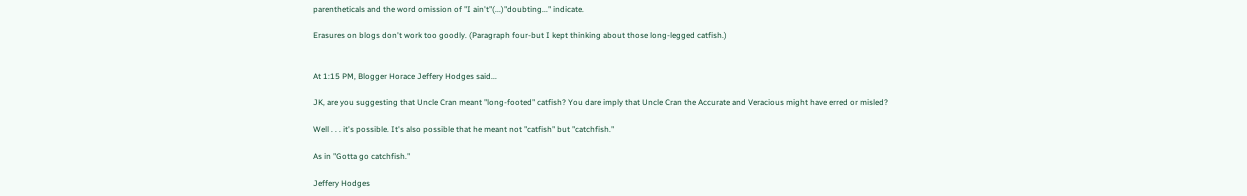parentheticals and the word omission of "I ain't"(...)"doubting..." indicate.

Erasures on blogs don't work too goodly. (Paragraph four-but I kept thinking about those long-legged catfish.)


At 1:15 PM, Blogger Horace Jeffery Hodges said...

JK, are you suggesting that Uncle Cran meant "long-footed" catfish? You dare imply that Uncle Cran the Accurate and Veracious might have erred or misled?

Well . . . it's possible. It's also possible that he meant not "catfish" but "catchfish."

As in "Gotta go catchfish."

Jeffery Hodges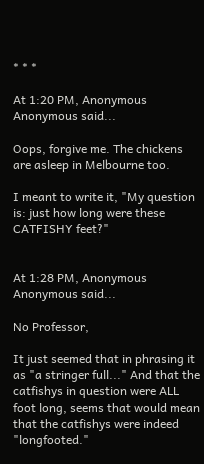* * *

At 1:20 PM, Anonymous Anonymous said...

Oops, forgive me. The chickens are asleep in Melbourne too.

I meant to write it, "My question is: just how long were these CATFISHY feet?"


At 1:28 PM, Anonymous Anonymous said...

No Professor,

It just seemed that in phrasing it as "a stringer full..." And that the catfishys in question were ALL foot long, seems that would mean that the catfishys were indeed "longfooted."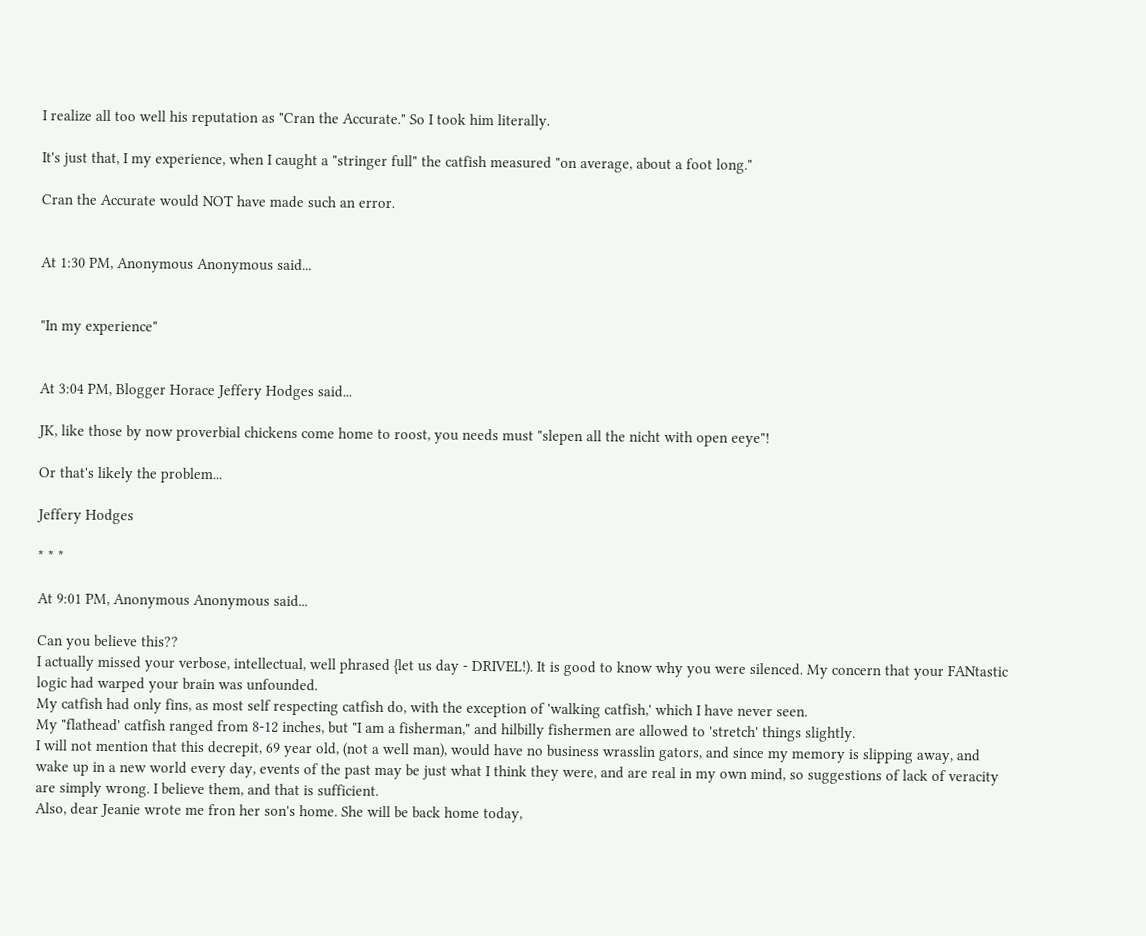I realize all too well his reputation as "Cran the Accurate." So I took him literally.

It's just that, I my experience, when I caught a "stringer full" the catfish measured "on average, about a foot long."

Cran the Accurate would NOT have made such an error.


At 1:30 PM, Anonymous Anonymous said...


"In my experience"


At 3:04 PM, Blogger Horace Jeffery Hodges said...

JK, like those by now proverbial chickens come home to roost, you needs must "slepen all the nicht with open eeye"!

Or that's likely the problem...

Jeffery Hodges

* * *

At 9:01 PM, Anonymous Anonymous said...

Can you believe this??
I actually missed your verbose, intellectual, well phrased {let us day - DRIVEL!). It is good to know why you were silenced. My concern that your FANtastic logic had warped your brain was unfounded.
My catfish had only fins, as most self respecting catfish do, with the exception of 'walking catfish,' which I have never seen.
My "flathead' catfish ranged from 8-12 inches, but "I am a fisherman," and hilbilly fishermen are allowed to 'stretch' things slightly.
I will not mention that this decrepit, 69 year old, (not a well man), would have no business wrasslin gators, and since my memory is slipping away, and wake up in a new world every day, events of the past may be just what I think they were, and are real in my own mind, so suggestions of lack of veracity are simply wrong. I believe them, and that is sufficient.
Also, dear Jeanie wrote me fron her son's home. She will be back home today,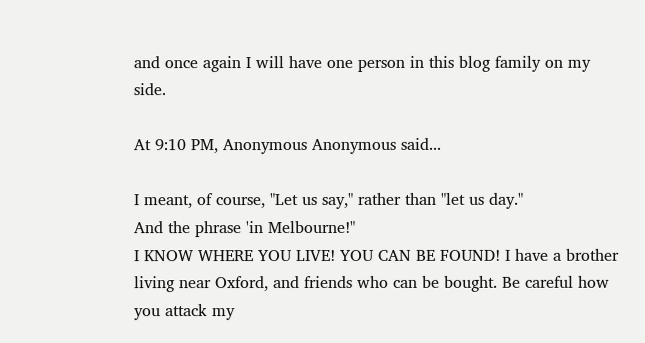and once again I will have one person in this blog family on my side.

At 9:10 PM, Anonymous Anonymous said...

I meant, of course, "Let us say," rather than "let us day."
And the phrase 'in Melbourne!"
I KNOW WHERE YOU LIVE! YOU CAN BE FOUND! I have a brother living near Oxford, and friends who can be bought. Be careful how you attack my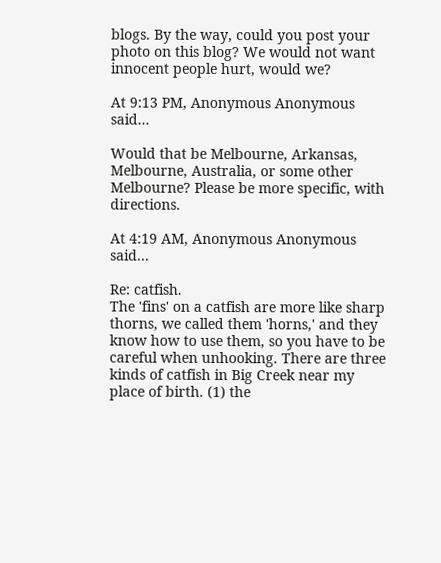blogs. By the way, could you post your photo on this blog? We would not want innocent people hurt, would we?

At 9:13 PM, Anonymous Anonymous said...

Would that be Melbourne, Arkansas, Melbourne, Australia, or some other Melbourne? Please be more specific, with directions.

At 4:19 AM, Anonymous Anonymous said...

Re: catfish.
The 'fins' on a catfish are more like sharp thorns, we called them 'horns,' and they know how to use them, so you have to be careful when unhooking. There are three kinds of catfish in Big Creek near my place of birth. (1) the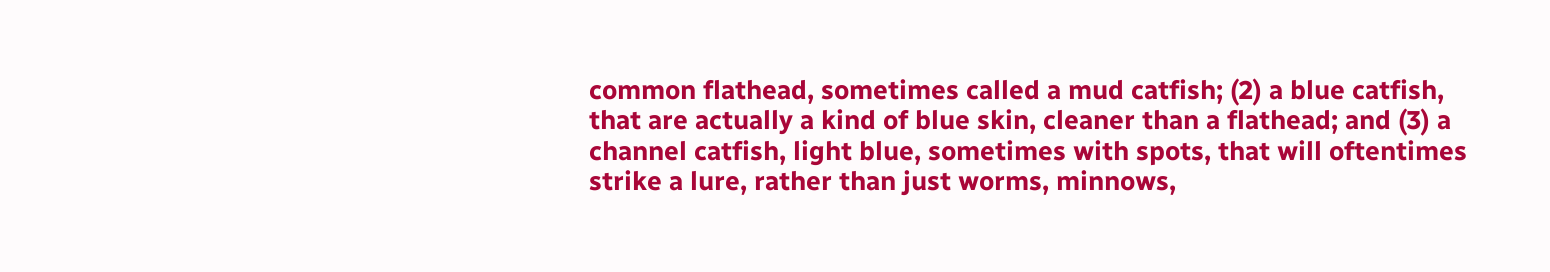common flathead, sometimes called a mud catfish; (2) a blue catfish, that are actually a kind of blue skin, cleaner than a flathead; and (3) a channel catfish, light blue, sometimes with spots, that will oftentimes strike a lure, rather than just worms, minnows,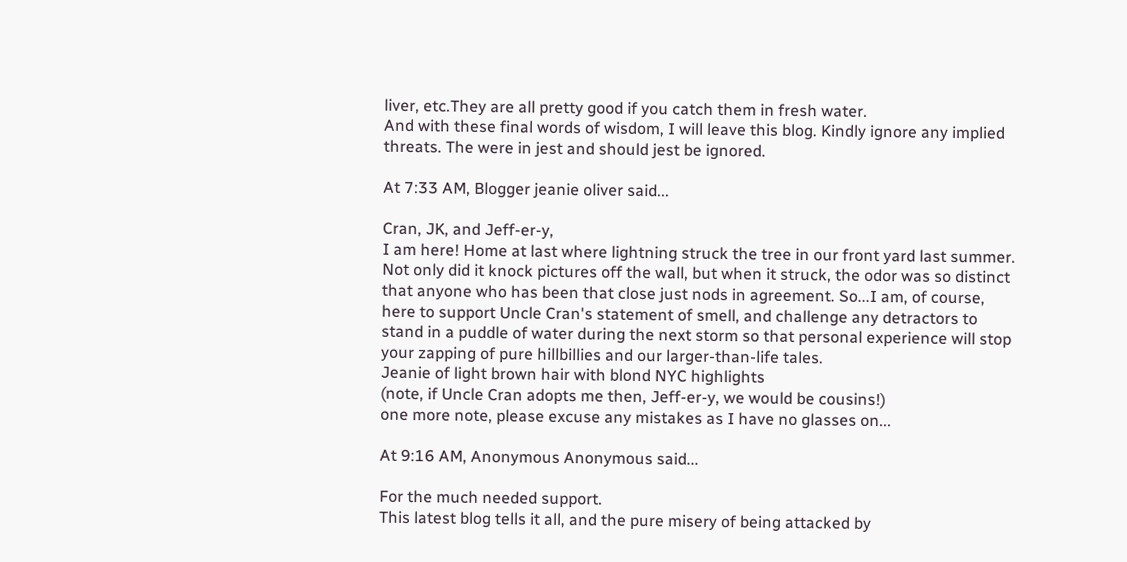liver, etc.They are all pretty good if you catch them in fresh water.
And with these final words of wisdom, I will leave this blog. Kindly ignore any implied threats. The were in jest and should jest be ignored.

At 7:33 AM, Blogger jeanie oliver said...

Cran, JK, and Jeff-er-y,
I am here! Home at last where lightning struck the tree in our front yard last summer. Not only did it knock pictures off the wall, but when it struck, the odor was so distinct that anyone who has been that close just nods in agreement. So...I am, of course, here to support Uncle Cran's statement of smell, and challenge any detractors to stand in a puddle of water during the next storm so that personal experience will stop your zapping of pure hillbillies and our larger-than-life tales.
Jeanie of light brown hair with blond NYC highlights
(note, if Uncle Cran adopts me then, Jeff-er-y, we would be cousins!)
one more note, please excuse any mistakes as I have no glasses on...

At 9:16 AM, Anonymous Anonymous said...

For the much needed support.
This latest blog tells it all, and the pure misery of being attacked by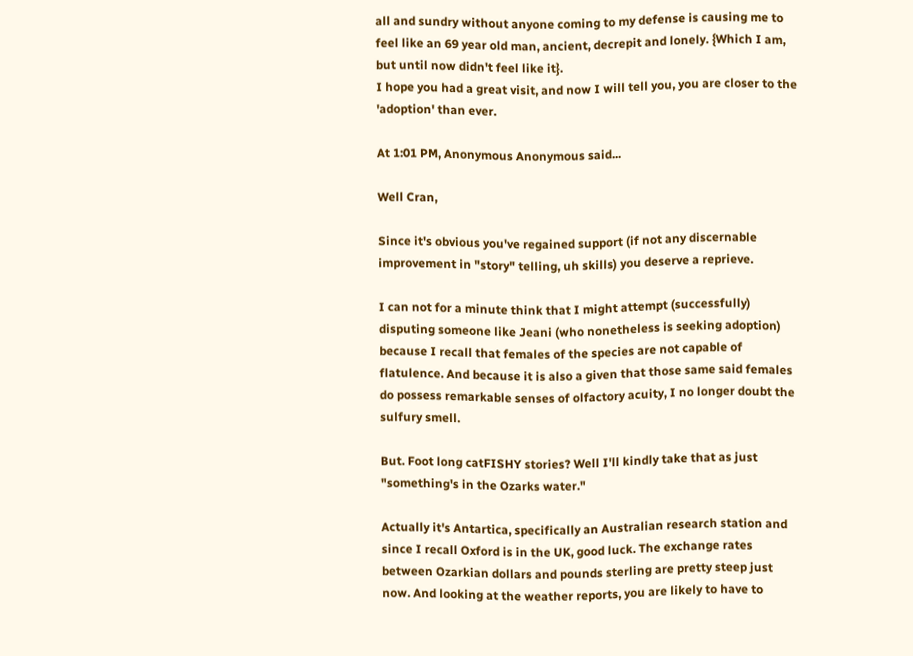all and sundry without anyone coming to my defense is causing me to feel like an 69 year old man, ancient, decrepit and lonely. {Which I am, but until now didn't feel like it}.
I hope you had a great visit, and now I will tell you, you are closer to the 'adoption' than ever.

At 1:01 PM, Anonymous Anonymous said...

Well Cran,

Since it's obvious you've regained support (if not any discernable improvement in "story" telling, uh skills) you deserve a reprieve.

I can not for a minute think that I might attempt (successfully) disputing someone like Jeani (who nonetheless is seeking adoption) because I recall that females of the species are not capable of flatulence. And because it is also a given that those same said females do possess remarkable senses of olfactory acuity, I no longer doubt the sulfury smell.

But. Foot long catFISHY stories? Well I'll kindly take that as just "something's in the Ozarks water."

Actually it's Antartica, specifically an Australian research station and since I recall Oxford is in the UK, good luck. The exchange rates between Ozarkian dollars and pounds sterling are pretty steep just now. And looking at the weather reports, you are likely to have to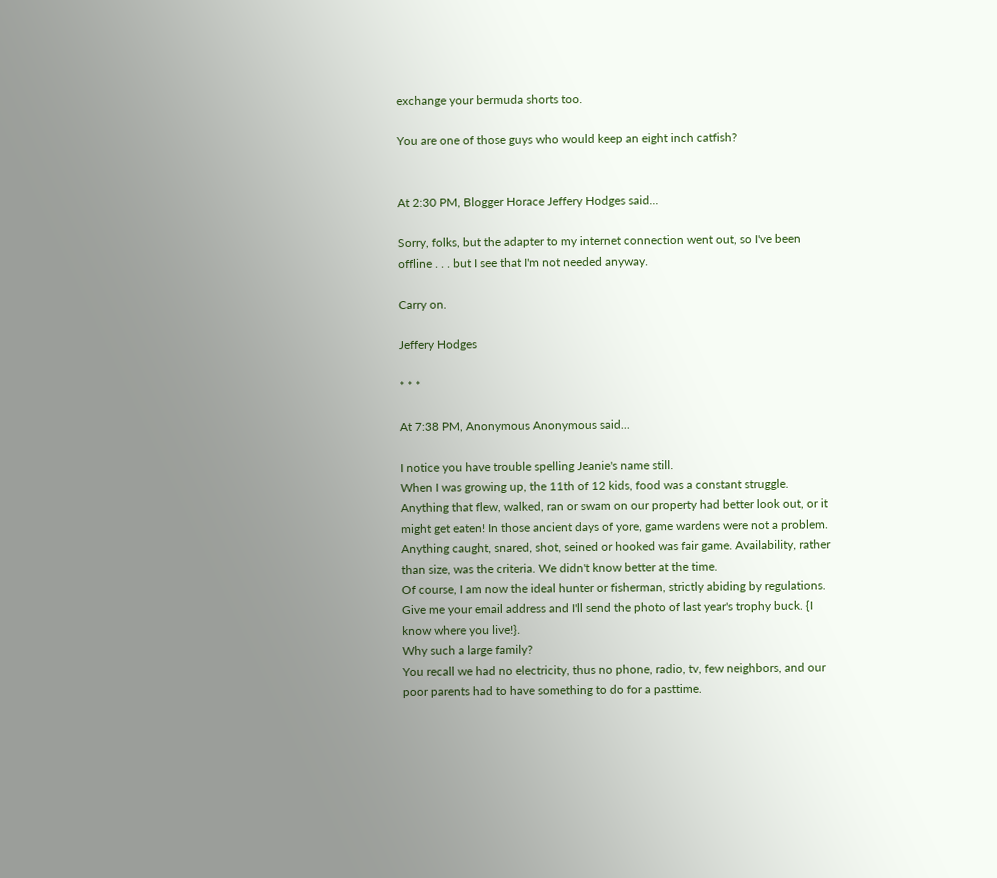exchange your bermuda shorts too.

You are one of those guys who would keep an eight inch catfish?


At 2:30 PM, Blogger Horace Jeffery Hodges said...

Sorry, folks, but the adapter to my internet connection went out, so I've been offline . . . but I see that I'm not needed anyway.

Carry on.

Jeffery Hodges

* * *

At 7:38 PM, Anonymous Anonymous said...

I notice you have trouble spelling Jeanie's name still.
When I was growing up, the 11th of 12 kids, food was a constant struggle. Anything that flew, walked, ran or swam on our property had better look out, or it might get eaten! In those ancient days of yore, game wardens were not a problem. Anything caught, snared, shot, seined or hooked was fair game. Availability, rather than size, was the criteria. We didn't know better at the time.
Of course, I am now the ideal hunter or fisherman, strictly abiding by regulations.
Give me your email address and I'll send the photo of last year's trophy buck. {I know where you live!}.
Why such a large family?
You recall we had no electricity, thus no phone, radio, tv, few neighbors, and our poor parents had to have something to do for a pasttime.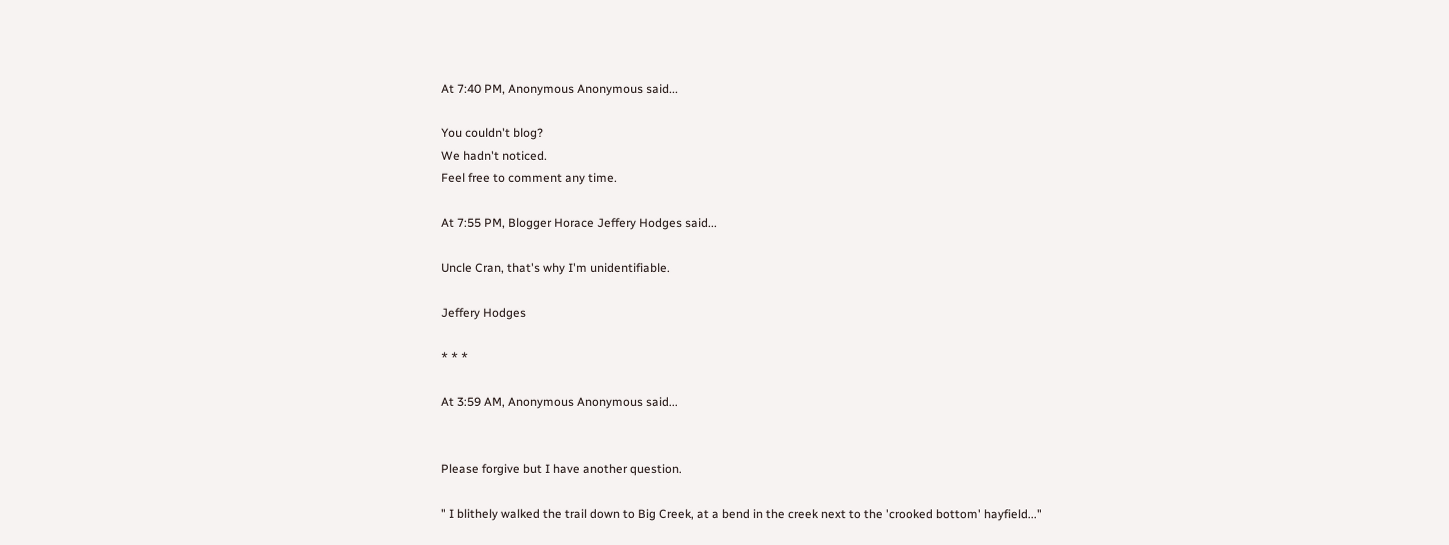At 7:40 PM, Anonymous Anonymous said...

You couldn't blog?
We hadn't noticed.
Feel free to comment any time.

At 7:55 PM, Blogger Horace Jeffery Hodges said...

Uncle Cran, that's why I'm unidentifiable.

Jeffery Hodges

* * *

At 3:59 AM, Anonymous Anonymous said...


Please forgive but I have another question.

" I blithely walked the trail down to Big Creek, at a bend in the creek next to the 'crooked bottom' hayfield..."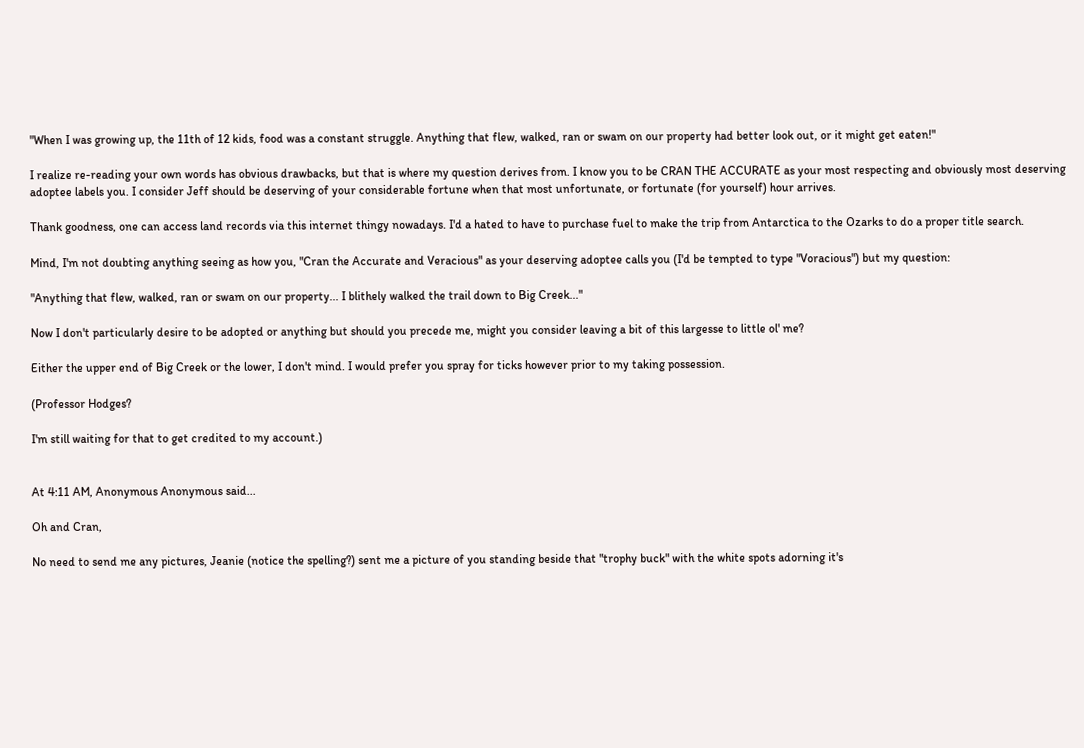"When I was growing up, the 11th of 12 kids, food was a constant struggle. Anything that flew, walked, ran or swam on our property had better look out, or it might get eaten!"

I realize re-reading your own words has obvious drawbacks, but that is where my question derives from. I know you to be CRAN THE ACCURATE as your most respecting and obviously most deserving adoptee labels you. I consider Jeff should be deserving of your considerable fortune when that most unfortunate, or fortunate (for yourself) hour arrives.

Thank goodness, one can access land records via this internet thingy nowadays. I'd a hated to have to purchase fuel to make the trip from Antarctica to the Ozarks to do a proper title search.

Mind, I'm not doubting anything seeing as how you, "Cran the Accurate and Veracious" as your deserving adoptee calls you (I'd be tempted to type "Voracious") but my question:

"Anything that flew, walked, ran or swam on our property... I blithely walked the trail down to Big Creek..."

Now I don't particularly desire to be adopted or anything but should you precede me, might you consider leaving a bit of this largesse to little ol' me?

Either the upper end of Big Creek or the lower, I don't mind. I would prefer you spray for ticks however prior to my taking possession.

(Professor Hodges?

I'm still waiting for that to get credited to my account.)


At 4:11 AM, Anonymous Anonymous said...

Oh and Cran,

No need to send me any pictures, Jeanie (notice the spelling?) sent me a picture of you standing beside that "trophy buck" with the white spots adorning it's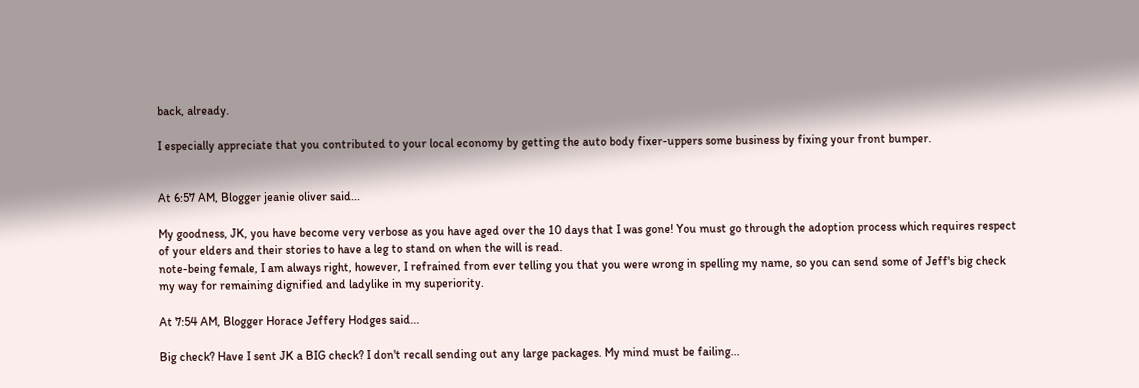back, already.

I especially appreciate that you contributed to your local economy by getting the auto body fixer-uppers some business by fixing your front bumper.


At 6:57 AM, Blogger jeanie oliver said...

My goodness, JK, you have become very verbose as you have aged over the 10 days that I was gone! You must go through the adoption process which requires respect of your elders and their stories to have a leg to stand on when the will is read.
note-being female, I am always right, however, I refrained from ever telling you that you were wrong in spelling my name, so you can send some of Jeff's big check my way for remaining dignified and ladylike in my superiority.

At 7:54 AM, Blogger Horace Jeffery Hodges said...

Big check? Have I sent JK a BIG check? I don't recall sending out any large packages. My mind must be failing...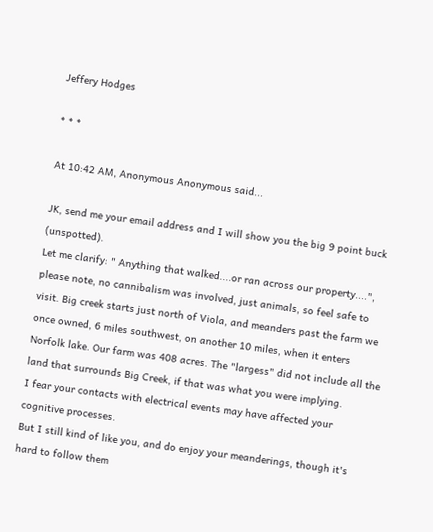Jeffery Hodges

* * *

At 10:42 AM, Anonymous Anonymous said...

JK, send me your email address and I will show you the big 9 point buck (unspotted).
Let me clarify: " Anything that walked....or ran across our property....", please note, no cannibalism was involved, just animals, so feel safe to visit. Big creek starts just north of Viola, and meanders past the farm we once owned, 6 miles southwest, on another 10 miles, when it enters Norfolk lake. Our farm was 408 acres. The "largess" did not include all the land that surrounds Big Creek, if that was what you were implying.
I fear your contacts with electrical events may have affected your cognitive processes.
But I still kind of like you, and do enjoy your meanderings, though it's hard to follow them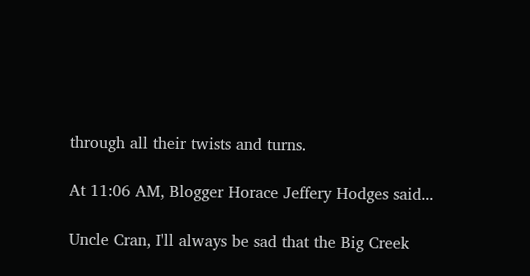through all their twists and turns.

At 11:06 AM, Blogger Horace Jeffery Hodges said...

Uncle Cran, I'll always be sad that the Big Creek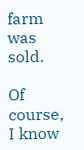farm was sold.

Of course, I know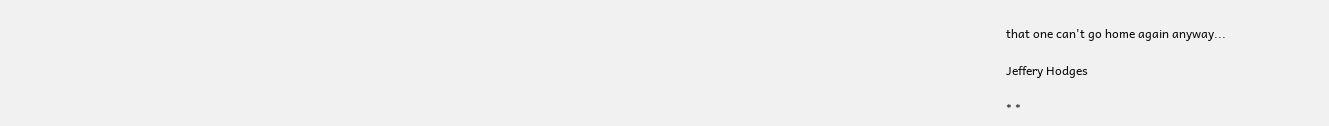that one can't go home again anyway...

Jeffery Hodges

* *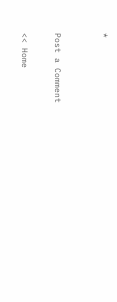*


Post a Comment

<< Home